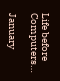Life before Computers…

January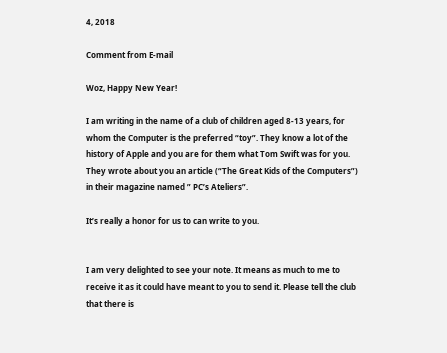4, 2018

Comment from E-mail

Woz, Happy New Year!

I am writing in the name of a club of children aged 8-13 years, for whom the Computer is the preferred “toy”. They know a lot of the history of Apple and you are for them what Tom Swift was for you. They wrote about you an article (“The Great Kids of the Computers”) in their magazine named ” PC’s Ateliers”.

It’s really a honor for us to can write to you.


I am very delighted to see your note. It means as much to me to receive it as it could have meant to you to send it. Please tell the club that there is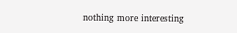nothing more interesting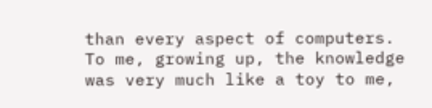than every aspect of computers. To me, growing up, the knowledge was very much like a toy to me,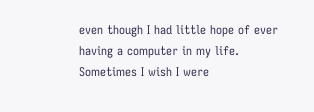even though I had little hope of ever having a computer in my life. Sometimes I wish I were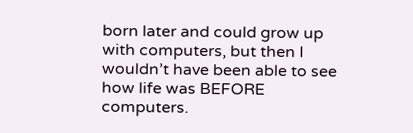born later and could grow up with computers, but then I wouldn’t have been able to see how life was BEFORE computers.